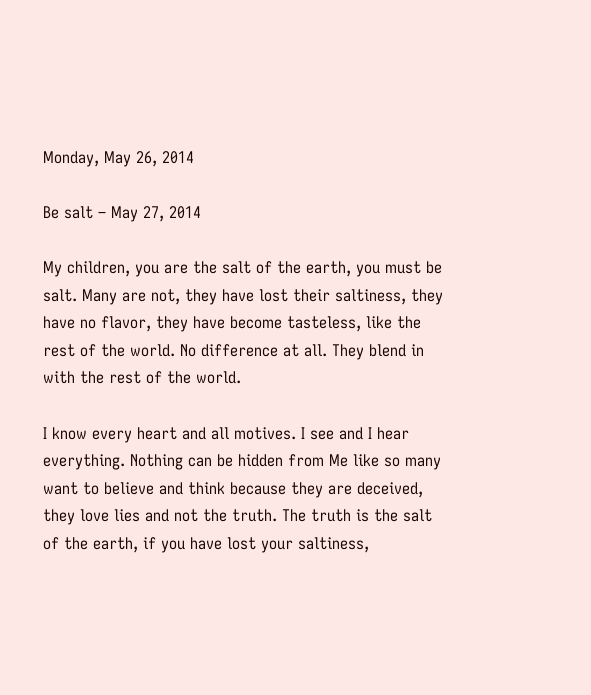Monday, May 26, 2014

Be salt – May 27, 2014

My children, you are the salt of the earth, you must be salt. Many are not, they have lost their saltiness, they have no flavor, they have become tasteless, like the rest of the world. No difference at all. They blend in with the rest of the world.

I know every heart and all motives. I see and I hear everything. Nothing can be hidden from Me like so many want to believe and think because they are deceived, they love lies and not the truth. The truth is the salt of the earth, if you have lost your saltiness,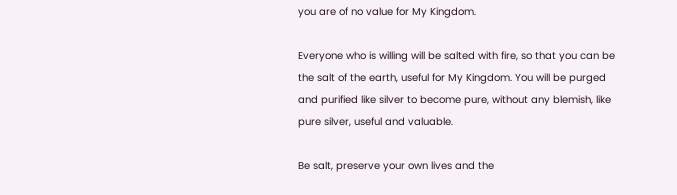you are of no value for My Kingdom.

Everyone who is willing will be salted with fire, so that you can be the salt of the earth, useful for My Kingdom. You will be purged and purified like silver to become pure, without any blemish, like pure silver, useful and valuable.

Be salt, preserve your own lives and the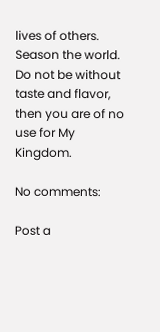lives of others. Season the world. Do not be without taste and flavor, then you are of no use for My Kingdom.

No comments:

Post a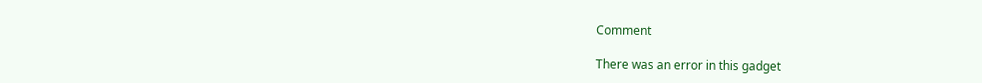Comment

There was an error in this gadget